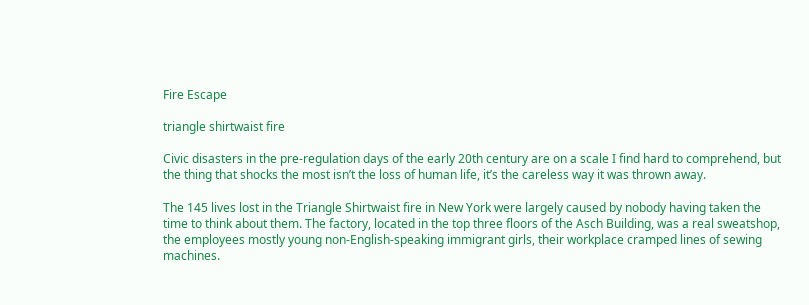Fire Escape

triangle shirtwaist fire

Civic disasters in the pre-regulation days of the early 20th century are on a scale I find hard to comprehend, but the thing that shocks the most isn’t the loss of human life, it’s the careless way it was thrown away.

The 145 lives lost in the Triangle Shirtwaist fire in New York were largely caused by nobody having taken the time to think about them. The factory, located in the top three floors of the Asch Building, was a real sweatshop, the employees mostly young non-English-speaking immigrant girls, their workplace cramped lines of sewing machines.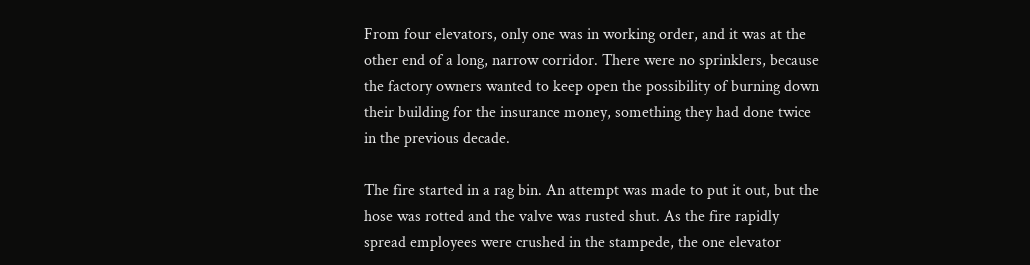From four elevators, only one was in working order, and it was at the other end of a long, narrow corridor. There were no sprinklers, because the factory owners wanted to keep open the possibility of burning down their building for the insurance money, something they had done twice in the previous decade.

The fire started in a rag bin. An attempt was made to put it out, but the hose was rotted and the valve was rusted shut. As the fire rapidly spread employees were crushed in the stampede, the one elevator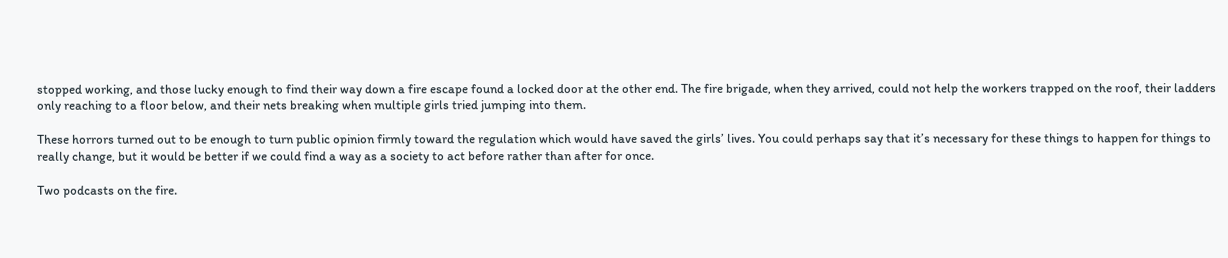stopped working, and those lucky enough to find their way down a fire escape found a locked door at the other end. The fire brigade, when they arrived, could not help the workers trapped on the roof, their ladders only reaching to a floor below, and their nets breaking when multiple girls tried jumping into them.

These horrors turned out to be enough to turn public opinion firmly toward the regulation which would have saved the girls’ lives. You could perhaps say that it’s necessary for these things to happen for things to really change, but it would be better if we could find a way as a society to act before rather than after for once.

Two podcasts on the fire.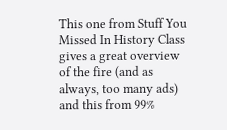This one from Stuff You Missed In History Class gives a great overview of the fire (and as always, too many ads) and this from 99%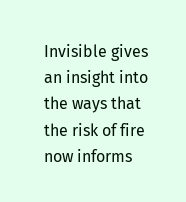Invisible gives an insight into the ways that the risk of fire now informs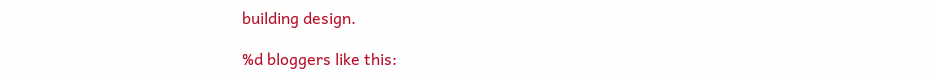building design.

%d bloggers like this: